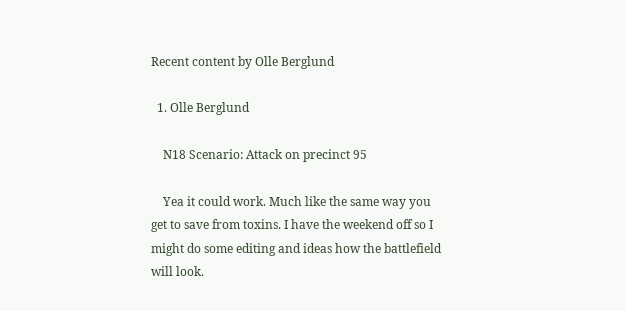Recent content by Olle Berglund

  1. Olle Berglund

    N18 Scenario: Attack on precinct 95

    Yea it could work. Much like the same way you get to save from toxins. I have the weekend off so I might do some editing and ideas how the battlefield will look.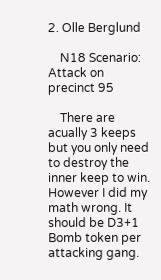2. Olle Berglund

    N18 Scenario: Attack on precinct 95

    There are acually 3 keeps but you only need to destroy the inner keep to win. However I did my math wrong. It should be D3+1 Bomb token per attacking gang.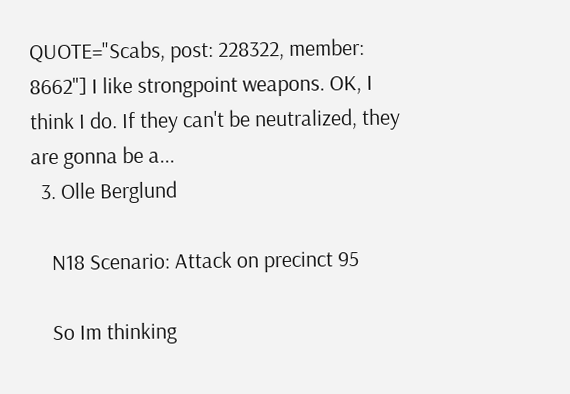QUOTE="Scabs, post: 228322, member: 8662"] I like strongpoint weapons. OK, I think I do. If they can't be neutralized, they are gonna be a...
  3. Olle Berglund

    N18 Scenario: Attack on precinct 95

    So Im thinking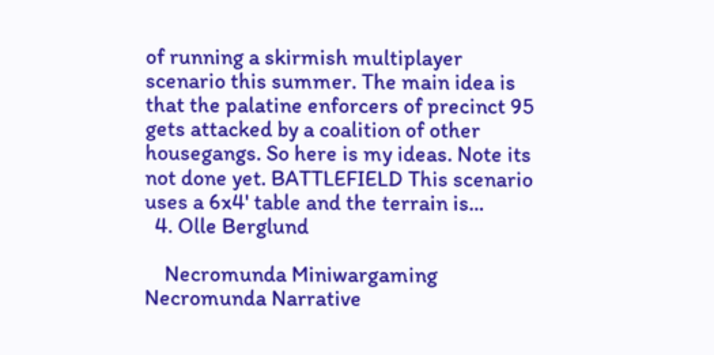of running a skirmish multiplayer scenario this summer. The main idea is that the palatine enforcers of precinct 95 gets attacked by a coalition of other housegangs. So here is my ideas. Note its not done yet. BATTLEFIELD This scenario uses a 6x4' table and the terrain is...
  4. Olle Berglund

    Necromunda Miniwargaming Necromunda Narrative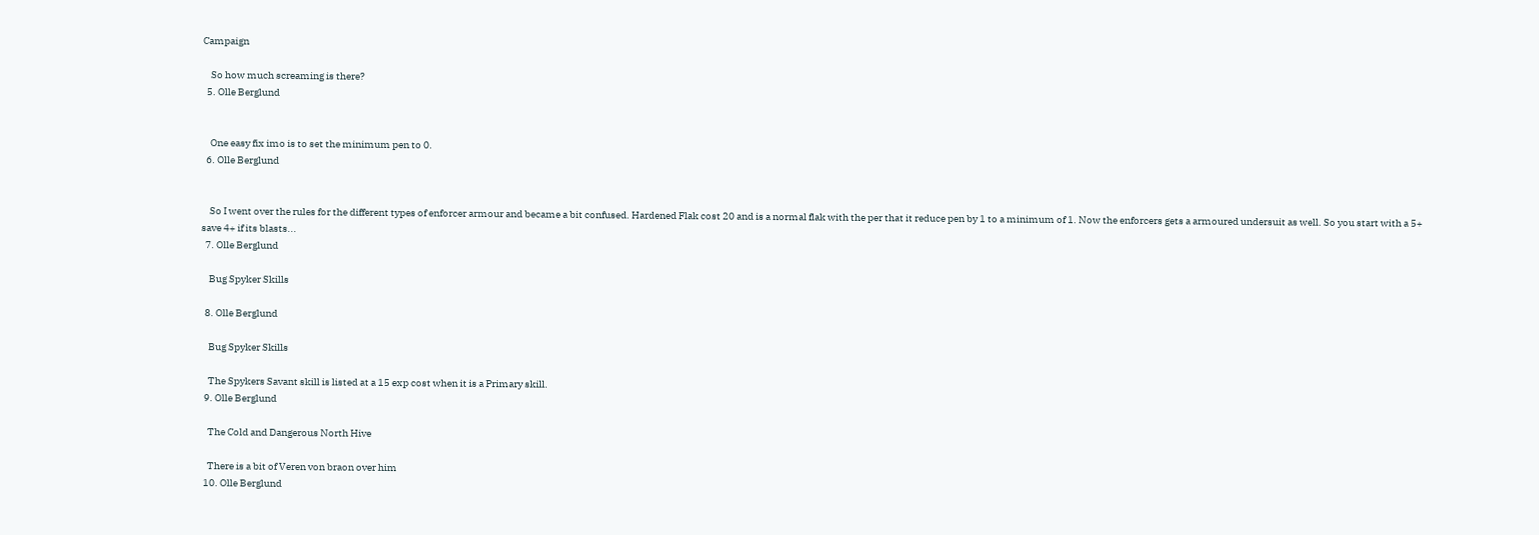Campaign

    So how much screaming is there?
  5. Olle Berglund


    One easy fix imo is to set the minimum pen to 0.
  6. Olle Berglund


    So I went over the rules for the different types of enforcer armour and became a bit confused. Hardened Flak cost 20 and is a normal flak with the per that it reduce pen by 1 to a minimum of 1. Now the enforcers gets a armoured undersuit as well. So you start with a 5+ save 4+ if its blasts...
  7. Olle Berglund

    Bug Spyker Skills

  8. Olle Berglund

    Bug Spyker Skills

    The Spykers Savant skill is listed at a 15 exp cost when it is a Primary skill.
  9. Olle Berglund

    The Cold and Dangerous North Hive

    There is a bit of Veren von braon over him
  10. Olle Berglund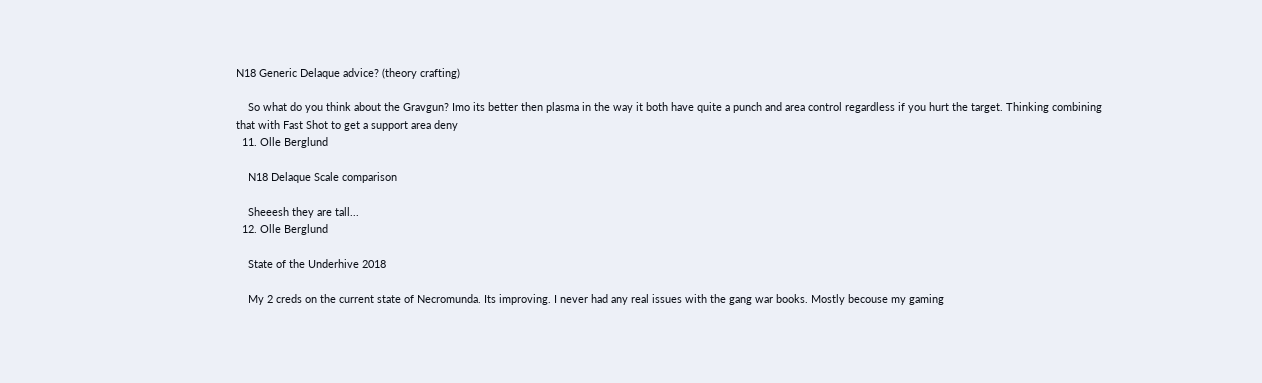N18 Generic Delaque advice? (theory crafting)

    So what do you think about the Gravgun? Imo its better then plasma in the way it both have quite a punch and area control regardless if you hurt the target. Thinking combining that with Fast Shot to get a support area deny
  11. Olle Berglund

    N18 Delaque Scale comparison

    Sheeesh they are tall...
  12. Olle Berglund

    State of the Underhive 2018

    My 2 creds on the current state of Necromunda. Its improving. I never had any real issues with the gang war books. Mostly becouse my gaming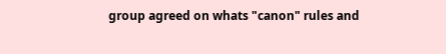group agreed on whats "canon" rules and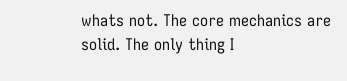whats not. The core mechanics are solid. The only thing I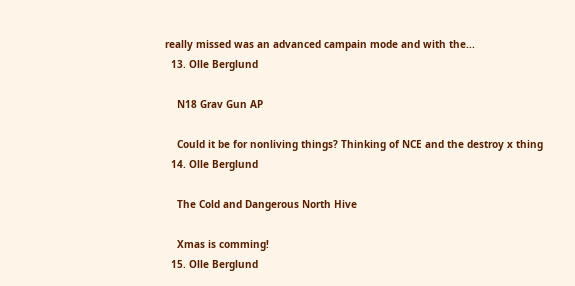really missed was an advanced campain mode and with the...
  13. Olle Berglund

    N18 Grav Gun AP

    Could it be for nonliving things? Thinking of NCE and the destroy x thing
  14. Olle Berglund

    The Cold and Dangerous North Hive

    Xmas is comming!
  15. Olle Berglund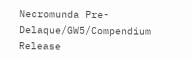Necromunda Pre-Delaque/GW5/Compendium Release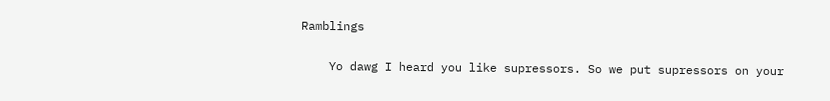Ramblings

    Yo dawg I heard you like supressors. So we put supressors on your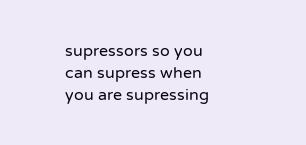supressors so you can supress when you are supressing